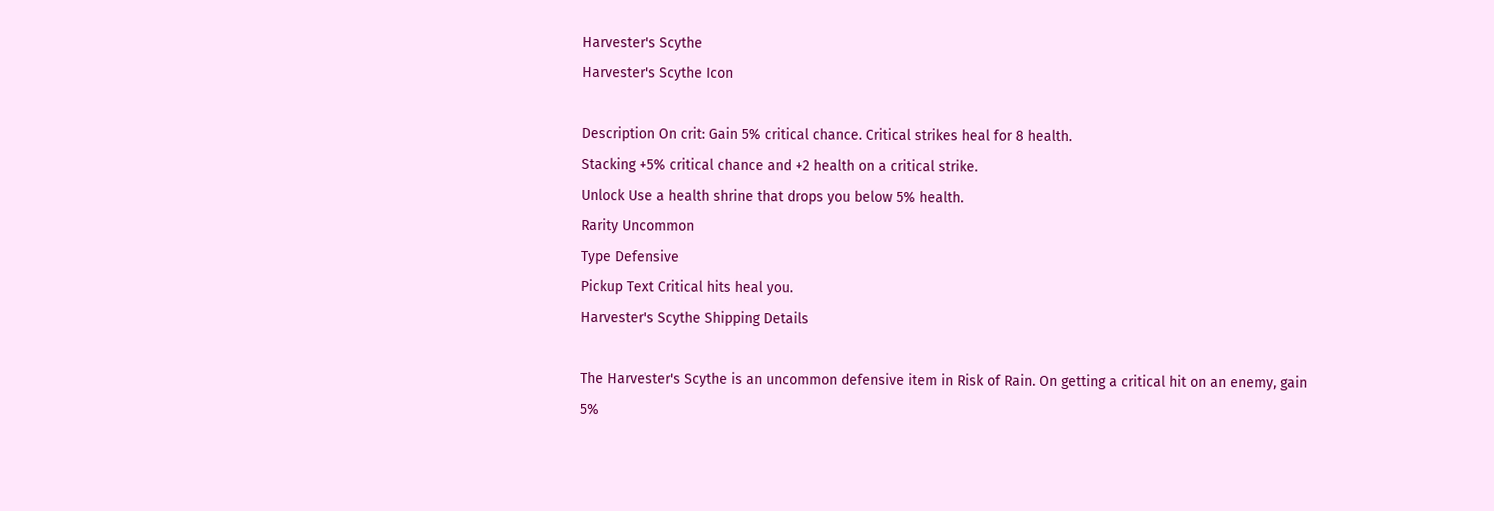Harvester's Scythe
Harvester's Scythe Icon

Description On crit: Gain 5% critical chance. Critical strikes heal for 8 health.
Stacking +5% critical chance and +2 health on a critical strike.
Unlock Use a health shrine that drops you below 5% health.
Rarity Uncommon
Type Defensive
Pickup Text Critical hits heal you.
Harvester's Scythe Shipping Details

The Harvester's Scythe is an uncommon defensive item in Risk of Rain. On getting a critical hit on an enemy, gain 5%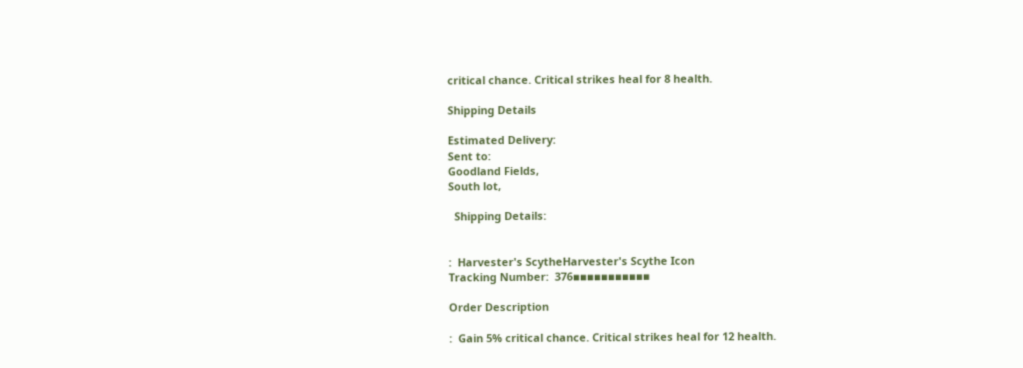critical chance. Critical strikes heal for 8 health.

Shipping Details

Estimated Delivery:
Sent to:
Goodland Fields,
South lot,

  Shipping Details:


:  Harvester's ScytheHarvester's Scythe Icon
Tracking Number:  376▪▪▪▪▪▪▪▪▪▪▪

Order Description

:  Gain 5% critical chance. Critical strikes heal for 12 health.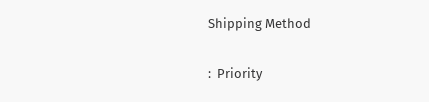Shipping Method

:  Priority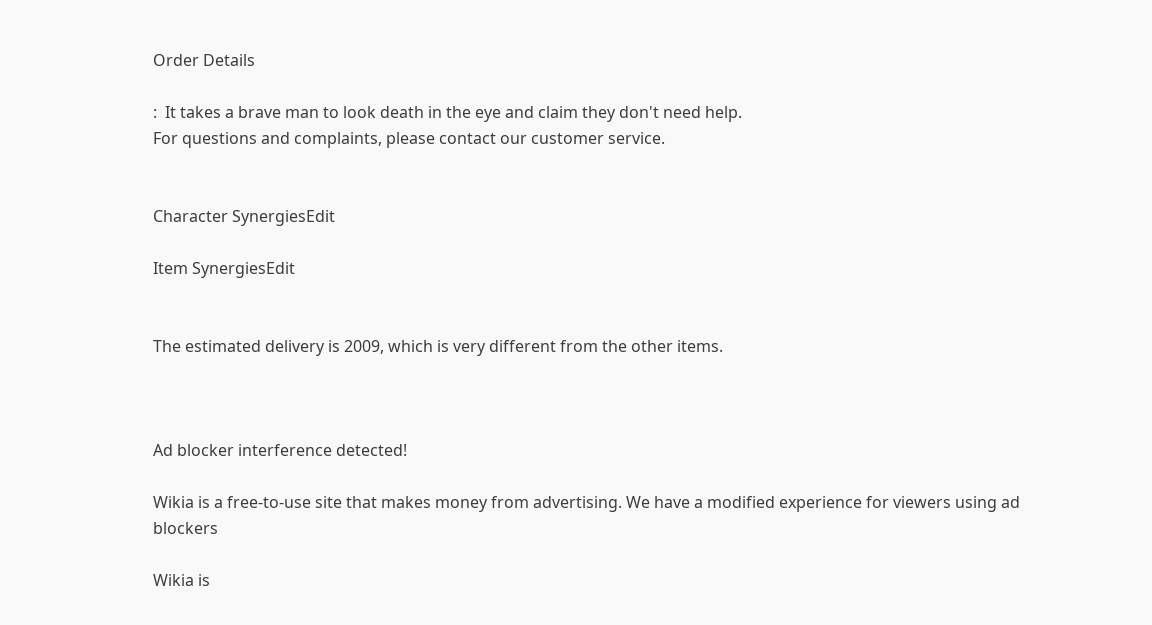Order Details

:  It takes a brave man to look death in the eye and claim they don't need help.
For questions and complaints, please contact our customer service.


Character SynergiesEdit

Item SynergiesEdit


The estimated delivery is 2009, which is very different from the other items.



Ad blocker interference detected!

Wikia is a free-to-use site that makes money from advertising. We have a modified experience for viewers using ad blockers

Wikia is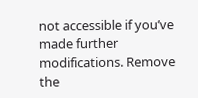not accessible if you’ve made further modifications. Remove the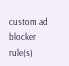custom ad blocker rule(s)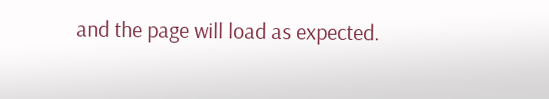and the page will load as expected.